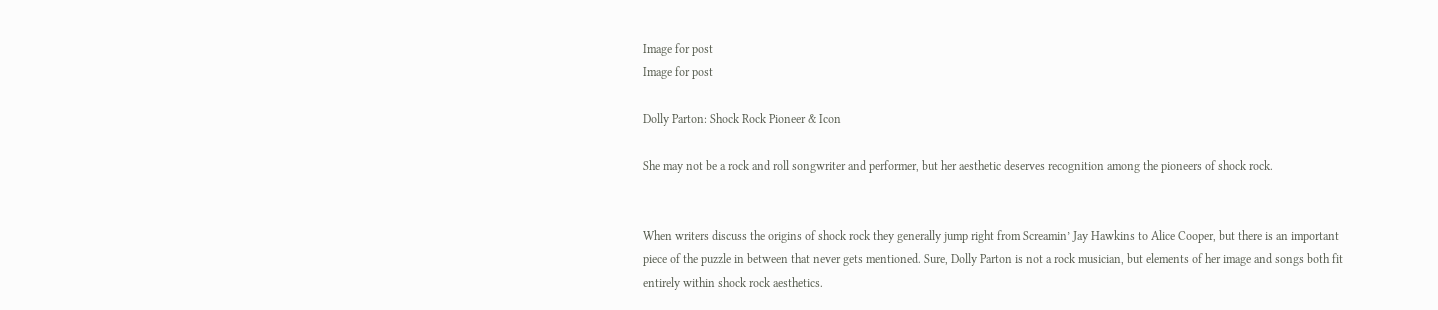Image for post
Image for post

Dolly Parton: Shock Rock Pioneer & Icon

She may not be a rock and roll songwriter and performer, but her aesthetic deserves recognition among the pioneers of shock rock.


When writers discuss the origins of shock rock they generally jump right from Screamin’ Jay Hawkins to Alice Cooper, but there is an important piece of the puzzle in between that never gets mentioned. Sure, Dolly Parton is not a rock musician, but elements of her image and songs both fit entirely within shock rock aesthetics.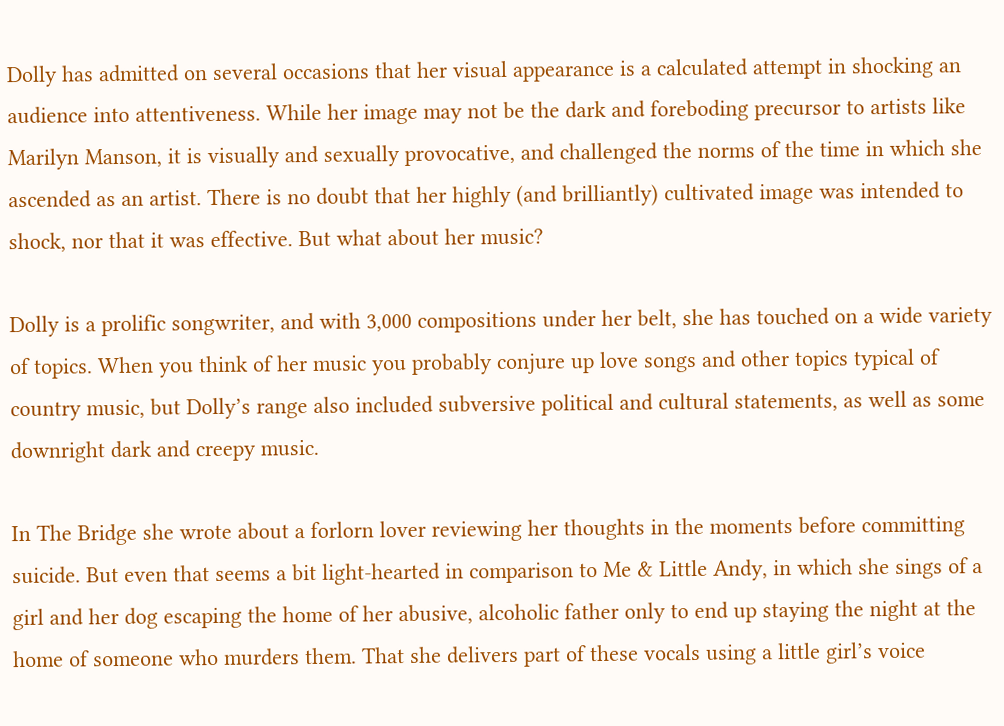Dolly has admitted on several occasions that her visual appearance is a calculated attempt in shocking an audience into attentiveness. While her image may not be the dark and foreboding precursor to artists like Marilyn Manson, it is visually and sexually provocative, and challenged the norms of the time in which she ascended as an artist. There is no doubt that her highly (and brilliantly) cultivated image was intended to shock, nor that it was effective. But what about her music?

Dolly is a prolific songwriter, and with 3,000 compositions under her belt, she has touched on a wide variety of topics. When you think of her music you probably conjure up love songs and other topics typical of country music, but Dolly’s range also included subversive political and cultural statements, as well as some downright dark and creepy music.

In The Bridge she wrote about a forlorn lover reviewing her thoughts in the moments before committing suicide. But even that seems a bit light-hearted in comparison to Me & Little Andy, in which she sings of a girl and her dog escaping the home of her abusive, alcoholic father only to end up staying the night at the home of someone who murders them. That she delivers part of these vocals using a little girl’s voice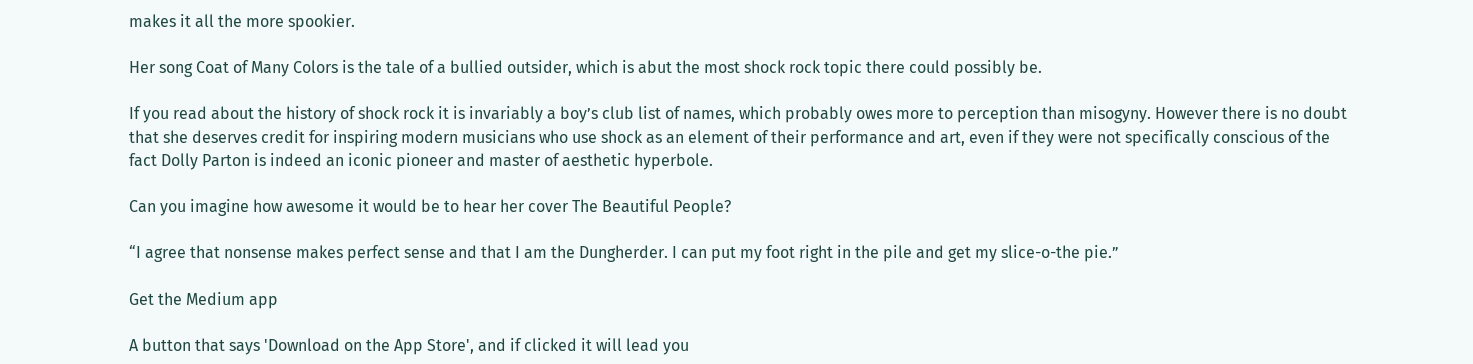makes it all the more spookier.

Her song Coat of Many Colors is the tale of a bullied outsider, which is abut the most shock rock topic there could possibly be.

If you read about the history of shock rock it is invariably a boy’s club list of names, which probably owes more to perception than misogyny. However there is no doubt that she deserves credit for inspiring modern musicians who use shock as an element of their performance and art, even if they were not specifically conscious of the fact Dolly Parton is indeed an iconic pioneer and master of aesthetic hyperbole.

Can you imagine how awesome it would be to hear her cover The Beautiful People?

“I agree that nonsense makes perfect sense and that I am the Dungherder. I can put my foot right in the pile and get my slice-o-the pie.”

Get the Medium app

A button that says 'Download on the App Store', and if clicked it will lead you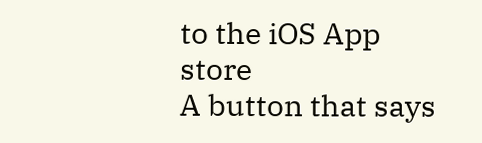to the iOS App store
A button that says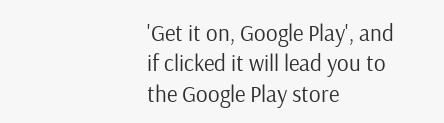'Get it on, Google Play', and if clicked it will lead you to the Google Play store